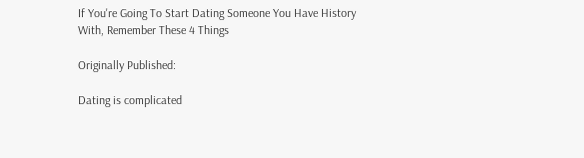If You're Going To Start Dating Someone You Have History With, Remember These 4 Things

Originally Published:

Dating is complicated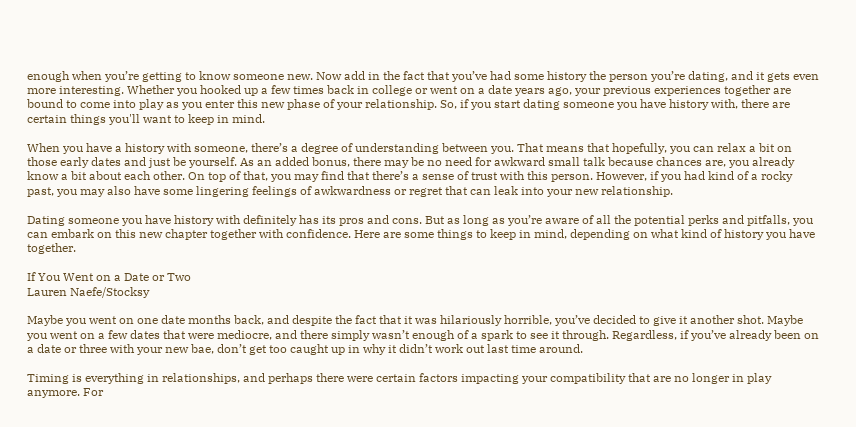enough when you’re getting to know someone new. Now add in the fact that you’ve had some history the person you’re dating, and it gets even more interesting. Whether you hooked up a few times back in college or went on a date years ago, your previous experiences together are bound to come into play as you enter this new phase of your relationship. So, if you start dating someone you have history with, there are certain things you'll want to keep in mind.

When you have a history with someone, there’s a degree of understanding between you. That means that hopefully, you can relax a bit on those early dates and just be yourself. As an added bonus, there may be no need for awkward small talk because chances are, you already know a bit about each other. On top of that, you may find that there’s a sense of trust with this person. However, if you had kind of a rocky past, you may also have some lingering feelings of awkwardness or regret that can leak into your new relationship.

Dating someone you have history with definitely has its pros and cons. But as long as you’re aware of all the potential perks and pitfalls, you can embark on this new chapter together with confidence. Here are some things to keep in mind, depending on what kind of history you have together.

If You Went on a Date or Two
Lauren Naefe/Stocksy

Maybe you went on one date months back, and despite the fact that it was hilariously horrible, you’ve decided to give it another shot. Maybe you went on a few dates that were mediocre, and there simply wasn’t enough of a spark to see it through. Regardless, if you’ve already been on a date or three with your new bae, don’t get too caught up in why it didn’t work out last time around.

Timing is everything in relationships, and perhaps there were certain factors impacting your compatibility that are no longer in play anymore. For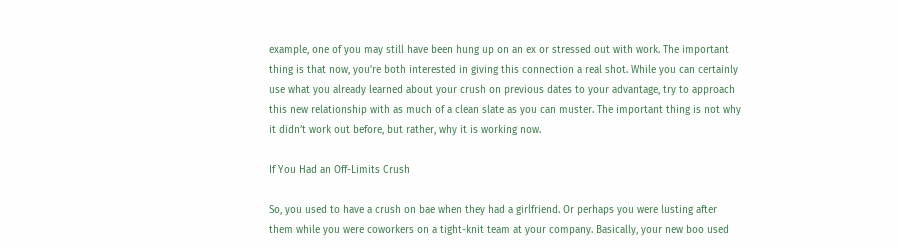example, one of you may still have been hung up on an ex or stressed out with work. The important thing is that now, you’re both interested in giving this connection a real shot. While you can certainly use what you already learned about your crush on previous dates to your advantage, try to approach this new relationship with as much of a clean slate as you can muster. The important thing is not why it didn’t work out before, but rather, why it is working now.

If You Had an Off-Limits Crush

So, you used to have a crush on bae when they had a girlfriend. Or perhaps you were lusting after them while you were coworkers on a tight-knit team at your company. Basically, your new boo used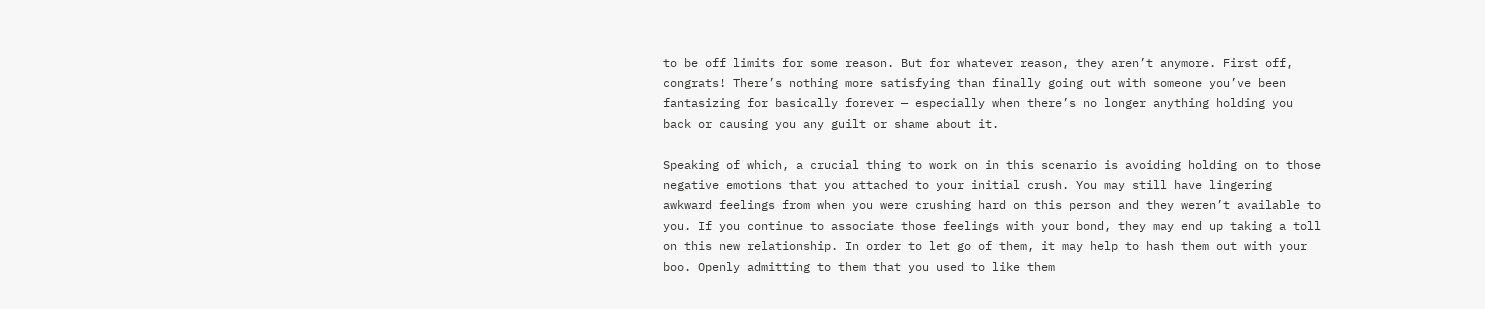to be off limits for some reason. But for whatever reason, they aren’t anymore. First off, congrats! There’s nothing more satisfying than finally going out with someone you’ve been fantasizing for basically forever — especially when there’s no longer anything holding you back or causing you any guilt or shame about it.

Speaking of which, a crucial thing to work on in this scenario is avoiding holding on to those negative emotions that you attached to your initial crush. You may still have lingering awkward feelings from when you were crushing hard on this person and they weren’t available to you. If you continue to associate those feelings with your bond, they may end up taking a toll on this new relationship. In order to let go of them, it may help to hash them out with your boo. Openly admitting to them that you used to like them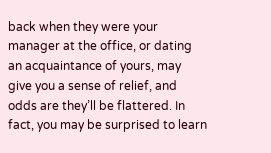back when they were your manager at the office, or dating an acquaintance of yours, may give you a sense of relief, and odds are they’ll be flattered. In fact, you may be surprised to learn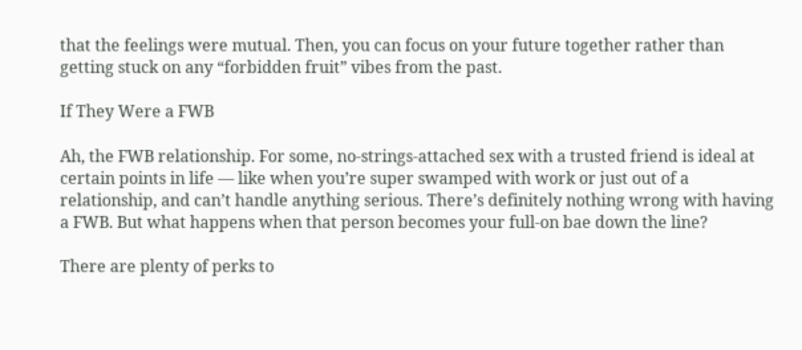that the feelings were mutual. Then, you can focus on your future together rather than getting stuck on any “forbidden fruit” vibes from the past.

If They Were a FWB

Ah, the FWB relationship. For some, no-strings-attached sex with a trusted friend is ideal at certain points in life — like when you’re super swamped with work or just out of a relationship, and can’t handle anything serious. There’s definitely nothing wrong with having a FWB. But what happens when that person becomes your full-on bae down the line?

There are plenty of perks to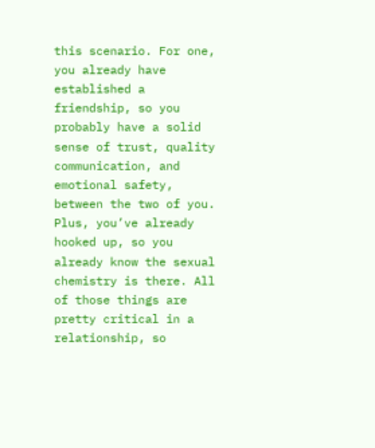this scenario. For one, you already have established a friendship, so you probably have a solid sense of trust, quality communication, and emotional safety, between the two of you. Plus, you’ve already hooked up, so you already know the sexual chemistry is there. All of those things are pretty critical in a relationship, so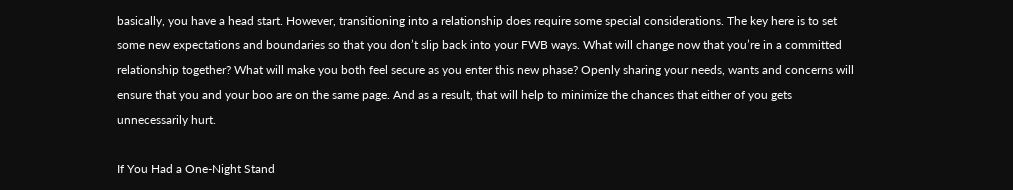basically, you have a head start. However, transitioning into a relationship does require some special considerations. The key here is to set some new expectations and boundaries so that you don’t slip back into your FWB ways. What will change now that you’re in a committed relationship together? What will make you both feel secure as you enter this new phase? Openly sharing your needs, wants and concerns will ensure that you and your boo are on the same page. And as a result, that will help to minimize the chances that either of you gets unnecessarily hurt.

If You Had a One-Night Stand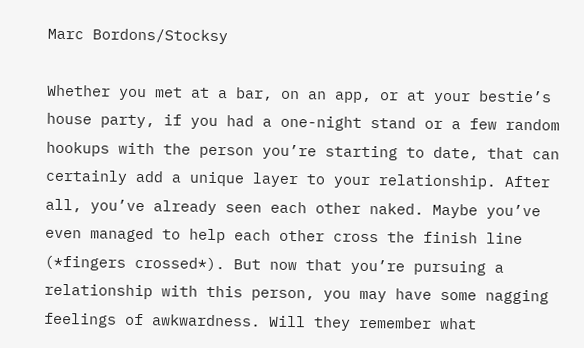Marc Bordons/Stocksy

Whether you met at a bar, on an app, or at your bestie’s house party, if you had a one-night stand or a few random hookups with the person you’re starting to date, that can certainly add a unique layer to your relationship. After all, you’ve already seen each other naked. Maybe you’ve even managed to help each other cross the finish line (*fingers crossed*). But now that you’re pursuing a relationship with this person, you may have some nagging feelings of awkwardness. Will they remember what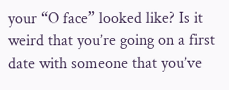your “O face” looked like? Is it weird that you’re going on a first date with someone that you’ve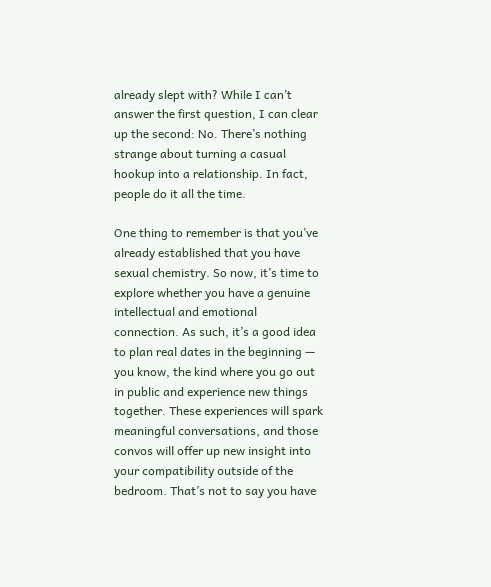already slept with? While I can’t answer the first question, I can clear up the second: No. There’s nothing strange about turning a casual hookup into a relationship. In fact, people do it all the time.

One thing to remember is that you’ve already established that you have sexual chemistry. So now, it’s time to explore whether you have a genuine intellectual and emotional connection. As such, it’s a good idea to plan real dates in the beginning — you know, the kind where you go out in public and experience new things together. These experiences will spark meaningful conversations, and those convos will offer up new insight into your compatibility outside of the bedroom. That’s not to say you have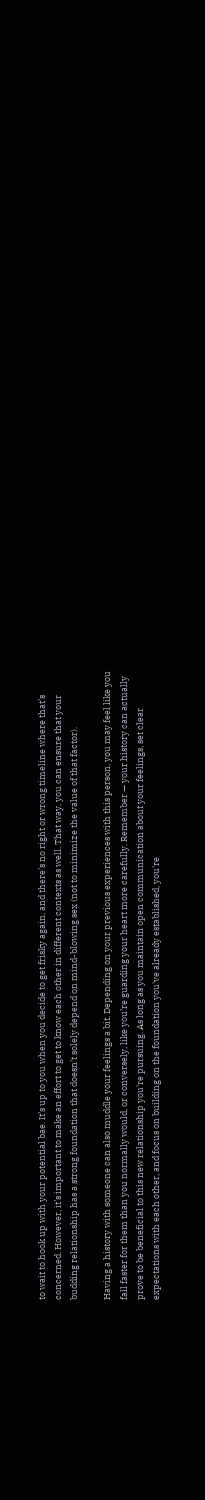to wait to hook up with your potential bae. It’s up to you when you decide to get frisky again, and there’s no right or wrong timeline where that’s concerned. However, it’s important to make an effort to get to know each other in different contexts as well. That way, you can ensure that your budding relationship has a strong foundation that doesn’t solely depend on mind-blowing sex (not to minimize the value of that factor).

Having a history with someone can also muddle your feelings a bit. Depending on your previous experiences with this person, you may feel like you fall faster for them than you normally would, or conversely, like you’re guarding your heart more carefully. Remember — your history can actually prove to be beneficial to this new relationship you're pursuing. As long as you maintain open communication about your feelings, set clear expectations with each other, and focus on building on the foundation you've already established, you're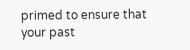primed to ensure that your past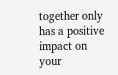together only has a positive impact on your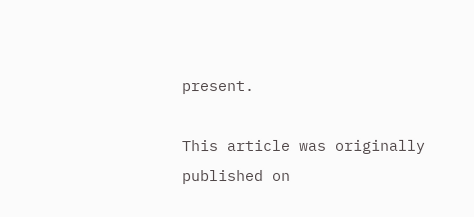present.

This article was originally published on